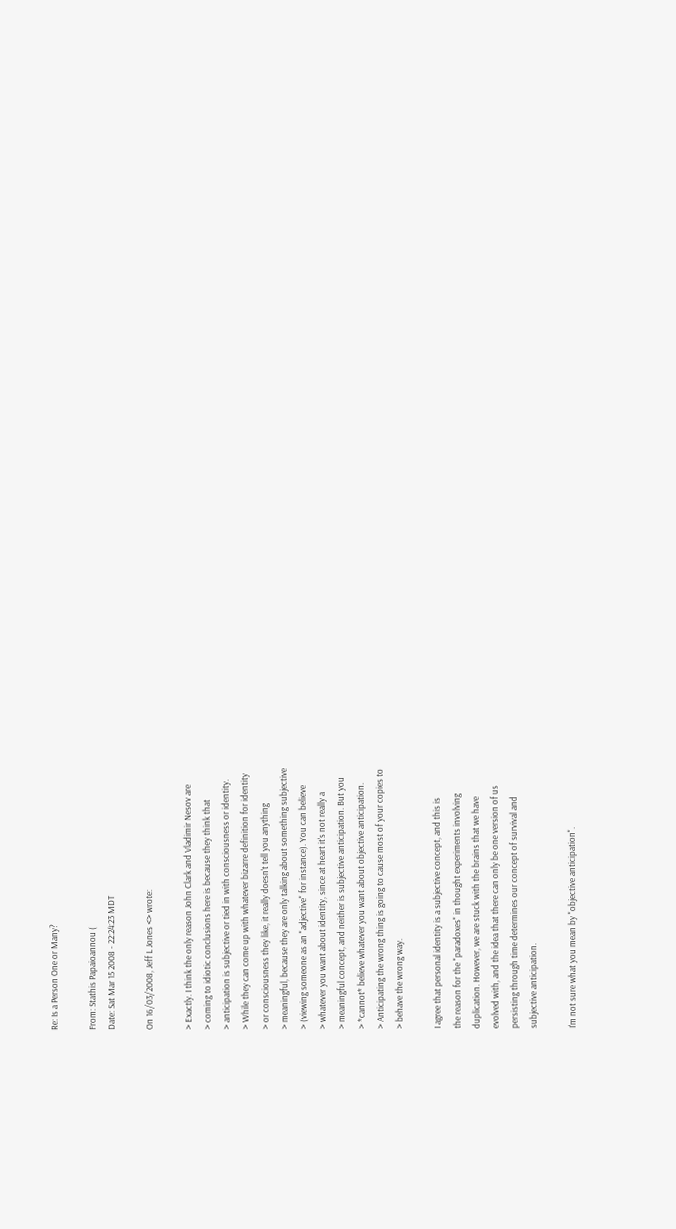Re: Is a Person One or Many?

From: Stathis Papaioannou (
Date: Sat Mar 15 2008 - 22:24:23 MDT

On 16/03/2008, Jeff L Jones <> wrote:

> Exactly. I think the only reason John Clark and Vladimir Nesov are
> coming to idiotic conclusions here is because they think that
> anticipation is subjective or tied in with consciousness or identity.
> While they can come up with whatever bizarre definition for identity
> or consciousness they like, it really doesn't tell you anything
> meaningful, because they are only talking about something subjective
> (viewing someone as an "adjective" for instance). You can believe
> whatever you want about identity, since at heart it's not really a
> meaningful concept, and neither is subjective anticipation. But you
> *cannot* believe whatever you want about objective anticipation.
> Anticipating the wrong thing is going to cause most of your copies to
> behave the wrong way.

I agree that personal identity is a subjective concept, and this is
the reason for the "paradoxes" in thought experiments involving
duplication. However, we are stuck with the brains that we have
evolved with, and the idea that there can only be one version of us
persisting through time determines our concept of survival and
subjective anticipation.

I'm not sure what you mean by "objective anticipation".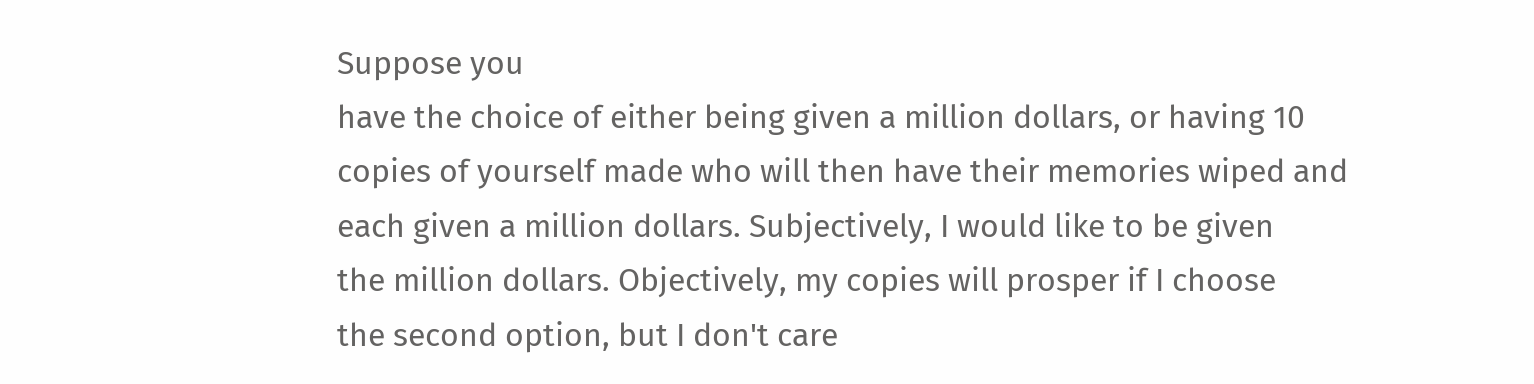Suppose you
have the choice of either being given a million dollars, or having 10
copies of yourself made who will then have their memories wiped and
each given a million dollars. Subjectively, I would like to be given
the million dollars. Objectively, my copies will prosper if I choose
the second option, but I don't care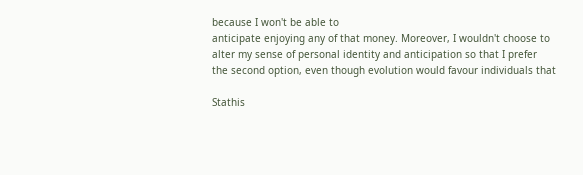because I won't be able to
anticipate enjoying any of that money. Moreover, I wouldn't choose to
alter my sense of personal identity and anticipation so that I prefer
the second option, even though evolution would favour individuals that

Stathis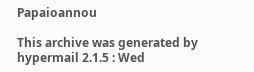Papaioannou

This archive was generated by hypermail 2.1.5 : Wed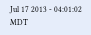Jul 17 2013 - 04:01:02 MDT